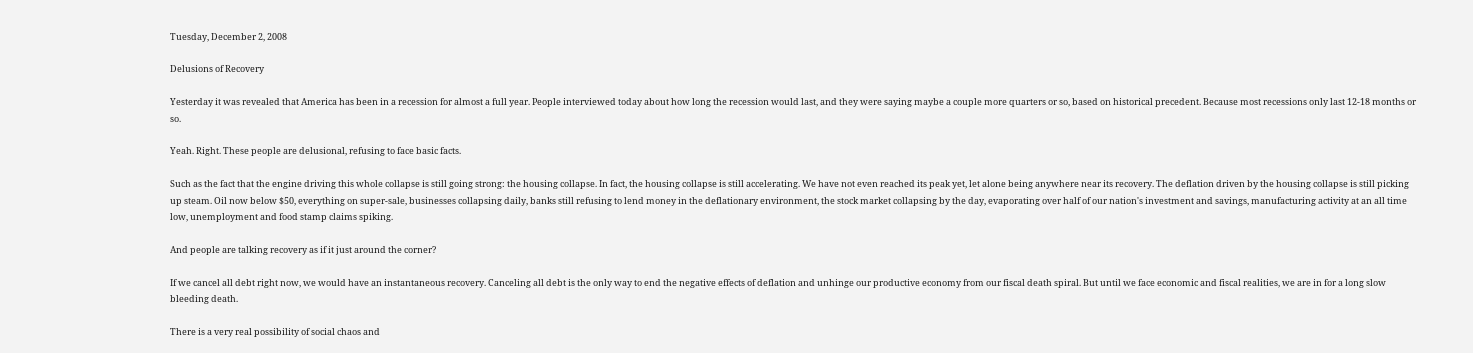Tuesday, December 2, 2008

Delusions of Recovery

Yesterday it was revealed that America has been in a recession for almost a full year. People interviewed today about how long the recession would last, and they were saying maybe a couple more quarters or so, based on historical precedent. Because most recessions only last 12-18 months or so.

Yeah. Right. These people are delusional, refusing to face basic facts.

Such as the fact that the engine driving this whole collapse is still going strong: the housing collapse. In fact, the housing collapse is still accelerating. We have not even reached its peak yet, let alone being anywhere near its recovery. The deflation driven by the housing collapse is still picking up steam. Oil now below $50, everything on super-sale, businesses collapsing daily, banks still refusing to lend money in the deflationary environment, the stock market collapsing by the day, evaporating over half of our nation's investment and savings, manufacturing activity at an all time low, unemployment and food stamp claims spiking.

And people are talking recovery as if it just around the corner?

If we cancel all debt right now, we would have an instantaneous recovery. Canceling all debt is the only way to end the negative effects of deflation and unhinge our productive economy from our fiscal death spiral. But until we face economic and fiscal realities, we are in for a long slow bleeding death.

There is a very real possibility of social chaos and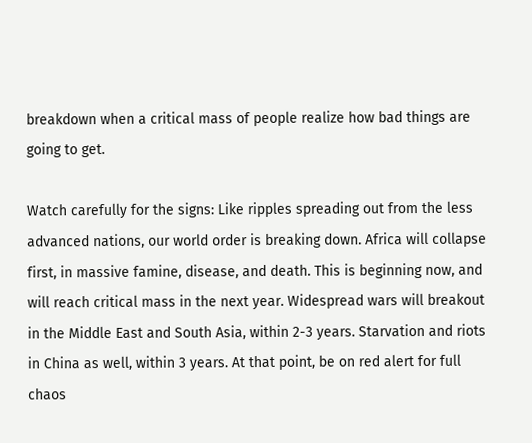breakdown when a critical mass of people realize how bad things are going to get.

Watch carefully for the signs: Like ripples spreading out from the less advanced nations, our world order is breaking down. Africa will collapse first, in massive famine, disease, and death. This is beginning now, and will reach critical mass in the next year. Widespread wars will breakout in the Middle East and South Asia, within 2-3 years. Starvation and riots in China as well, within 3 years. At that point, be on red alert for full chaos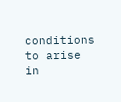conditions to arise in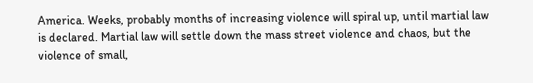America. Weeks, probably months of increasing violence will spiral up, until martial law is declared. Martial law will settle down the mass street violence and chaos, but the violence of small,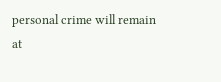personal crime will remain at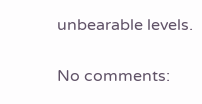unbearable levels.

No comments: